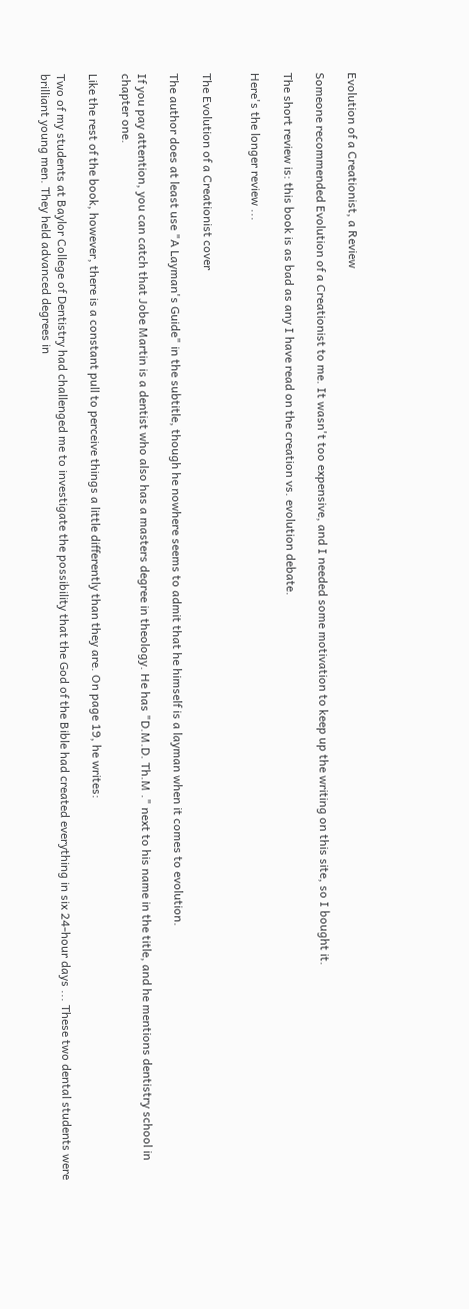Evolution of a Creationist, a Review

Someone recommended Evolution of a Creationist to me. It wasn't too expensive, and I needed some motivation to keep up the writing on this site, so I bought it.

The short review is: this book is as bad as any I have read on the creation vs. evolution debate.

Here's the longer review ...


The Evolution of a Creationist cover

The author does at least use "A Layman's Guide" in the subtitle, though he nowhere seems to admit that he himself is a layman when it comes to evolution.

If you pay attention, you can catch that Jobe Martin is a dentist who also has a masters degree in theology. He has "D.M.D. Th.M ." next to his name in the title, and he mentions dentistry school in chapter one.

Like the rest of the book, however, there is a constant pull to perceive things a little differently than they are. On page 19, he writes:

Two of my students at Baylor College of Dentistry had challenged me to investigate the possibility that the God of the Bible had created everything in six 24-hour days ... These two dental students were brilliant young men. They held advanced degrees in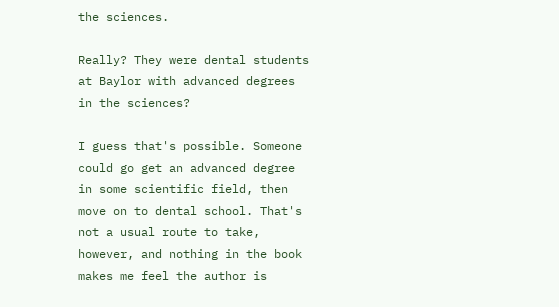the sciences.

Really? They were dental students at Baylor with advanced degrees in the sciences?

I guess that's possible. Someone could go get an advanced degree in some scientific field, then move on to dental school. That's not a usual route to take, however, and nothing in the book makes me feel the author is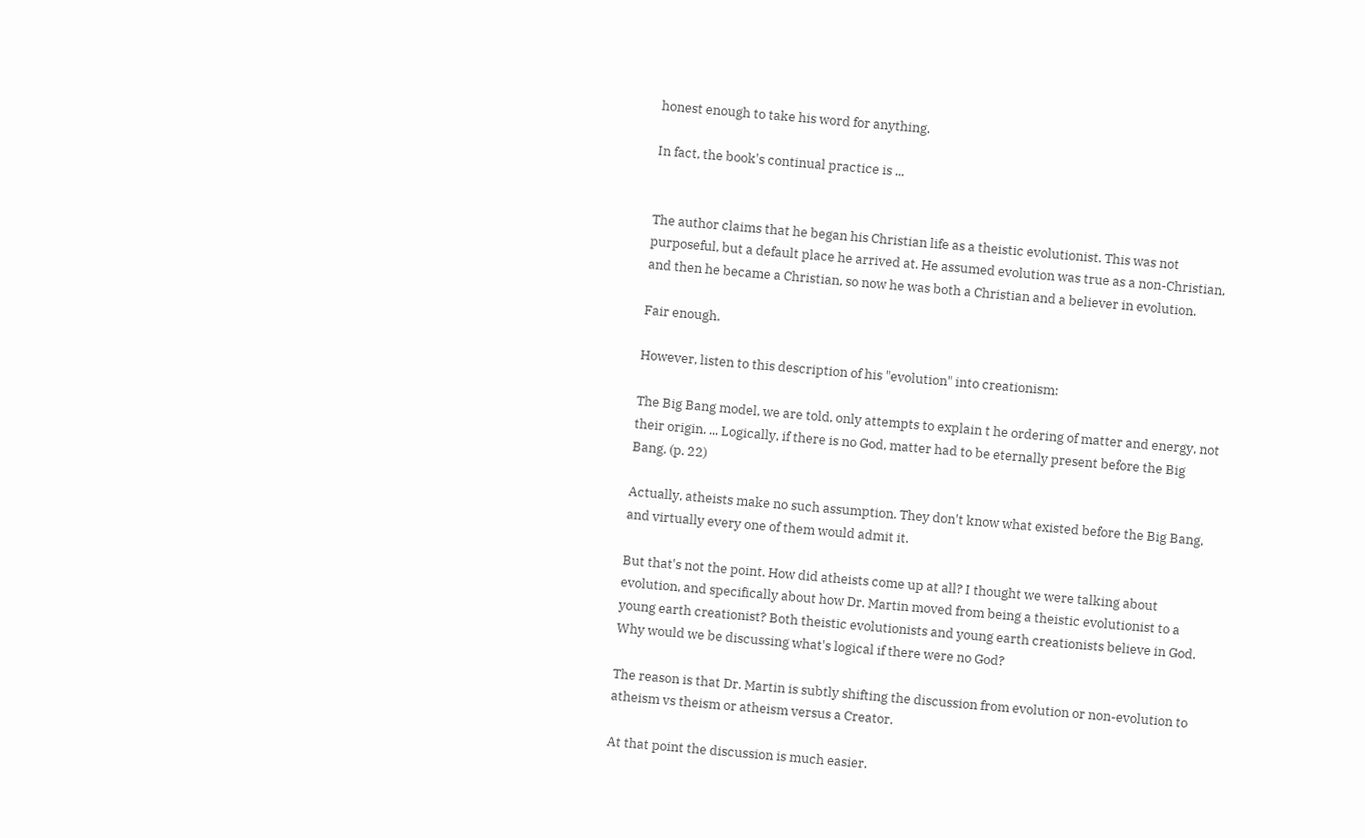honest enough to take his word for anything.

In fact, the book's continual practice is ...


The author claims that he began his Christian life as a theistic evolutionist. This was not purposeful, but a default place he arrived at. He assumed evolution was true as a non-Christian, and then he became a Christian, so now he was both a Christian and a believer in evolution.

Fair enough.

However, listen to this description of his "evolution" into creationism:

The Big Bang model, we are told, only attempts to explain t he ordering of matter and energy, not their origin. ... Logically, if there is no God, matter had to be eternally present before the Big Bang. (p. 22)

Actually, atheists make no such assumption. They don't know what existed before the Big Bang, and virtually every one of them would admit it.

But that's not the point. How did atheists come up at all? I thought we were talking about evolution, and specifically about how Dr. Martin moved from being a theistic evolutionist to a young earth creationist? Both theistic evolutionists and young earth creationists believe in God. Why would we be discussing what's logical if there were no God?

The reason is that Dr. Martin is subtly shifting the discussion from evolution or non-evolution to atheism vs theism or atheism versus a Creator.

At that point the discussion is much easier.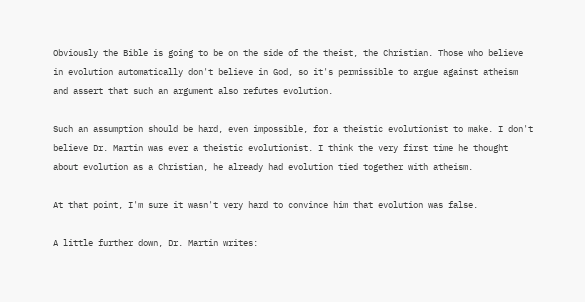Obviously the Bible is going to be on the side of the theist, the Christian. Those who believe in evolution automatically don't believe in God, so it's permissible to argue against atheism and assert that such an argument also refutes evolution.

Such an assumption should be hard, even impossible, for a theistic evolutionist to make. I don't believe Dr. Martin was ever a theistic evolutionist. I think the very first time he thought about evolution as a Christian, he already had evolution tied together with atheism.

At that point, I'm sure it wasn't very hard to convince him that evolution was false.

A little further down, Dr. Martin writes: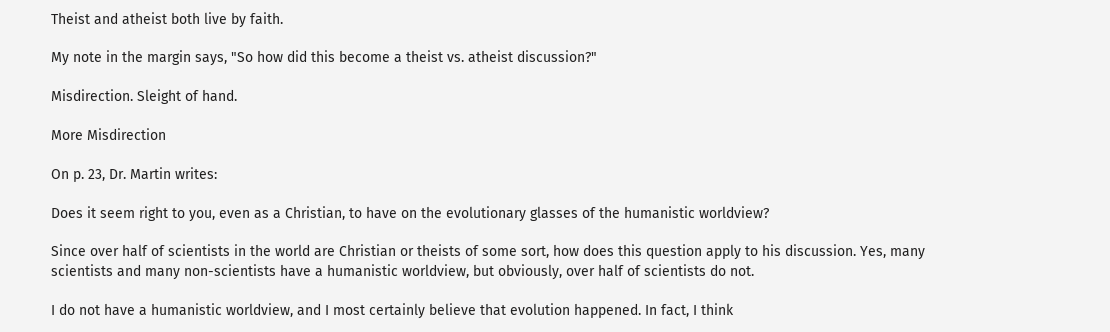Theist and atheist both live by faith.

My note in the margin says, "So how did this become a theist vs. atheist discussion?"

Misdirection. Sleight of hand.

More Misdirection

On p. 23, Dr. Martin writes:

Does it seem right to you, even as a Christian, to have on the evolutionary glasses of the humanistic worldview?

Since over half of scientists in the world are Christian or theists of some sort, how does this question apply to his discussion. Yes, many scientists and many non-scientists have a humanistic worldview, but obviously, over half of scientists do not.

I do not have a humanistic worldview, and I most certainly believe that evolution happened. In fact, I think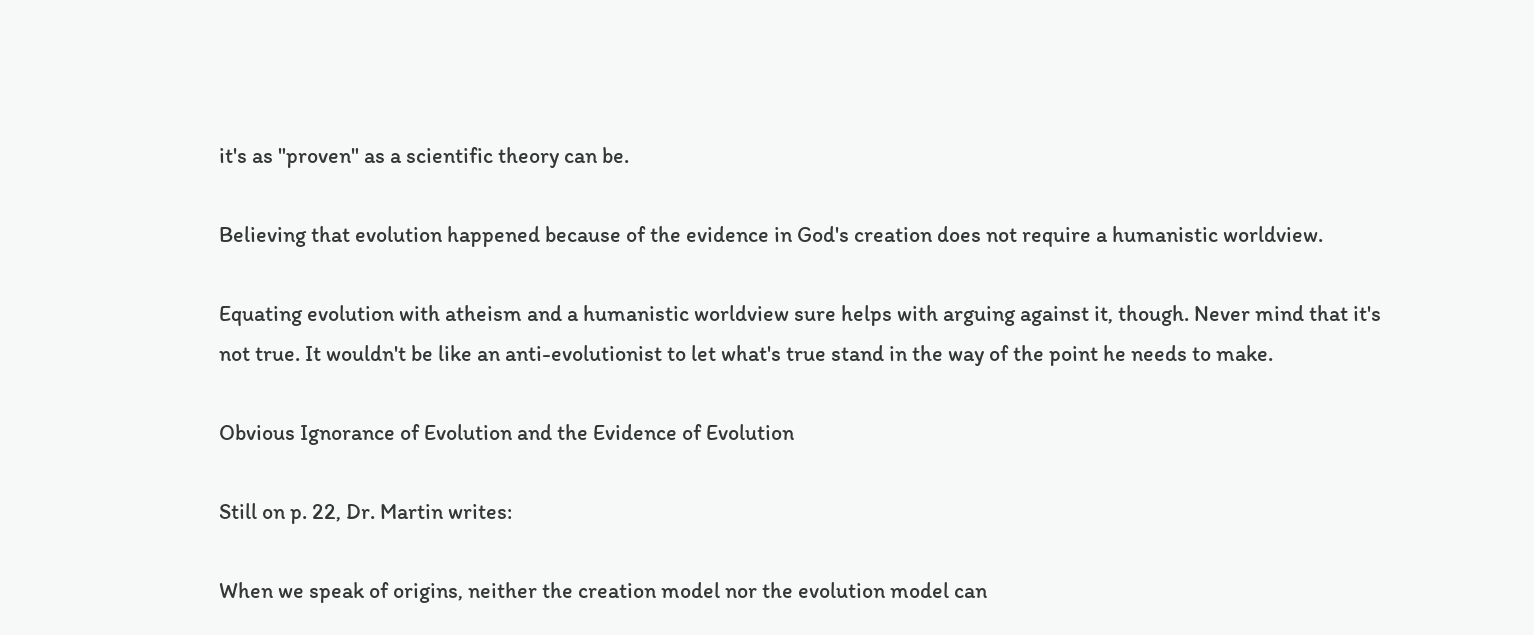it's as "proven" as a scientific theory can be.

Believing that evolution happened because of the evidence in God's creation does not require a humanistic worldview.

Equating evolution with atheism and a humanistic worldview sure helps with arguing against it, though. Never mind that it's not true. It wouldn't be like an anti-evolutionist to let what's true stand in the way of the point he needs to make.

Obvious Ignorance of Evolution and the Evidence of Evolution

Still on p. 22, Dr. Martin writes:

When we speak of origins, neither the creation model nor the evolution model can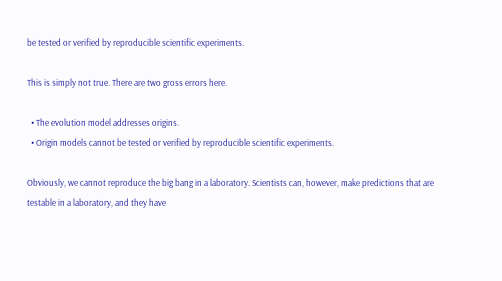be tested or verified by reproducible scientific experiments.

This is simply not true. There are two gross errors here.

  • The evolution model addresses origins.
  • Origin models cannot be tested or verified by reproducible scientific experiments.

Obviously, we cannot reproduce the big bang in a laboratory. Scientists can, however, make predictions that are testable in a laboratory, and they have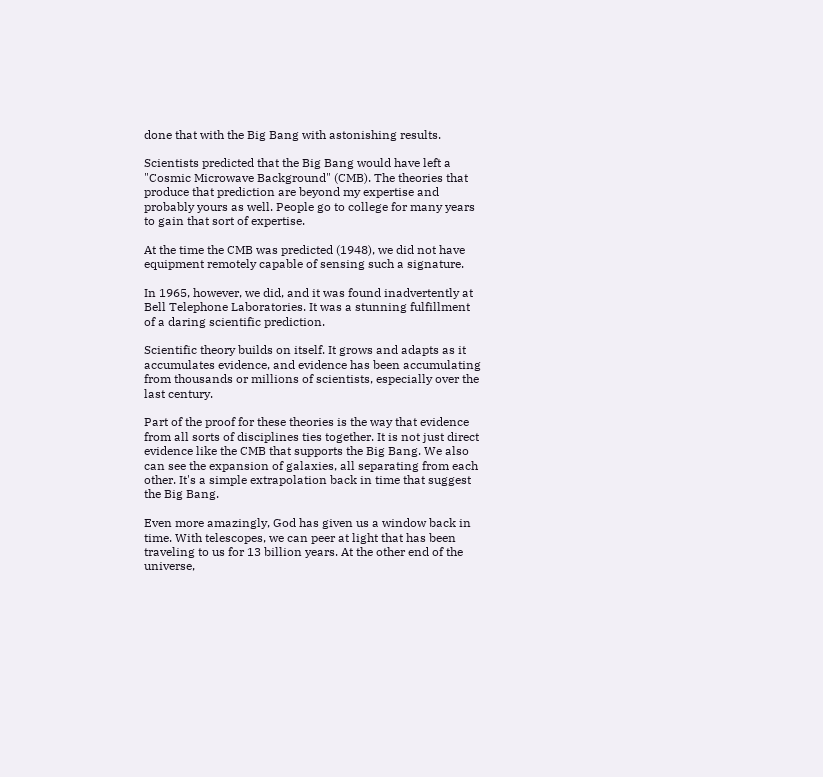done that with the Big Bang with astonishing results.

Scientists predicted that the Big Bang would have left a "Cosmic Microwave Background" (CMB). The theories that produce that prediction are beyond my expertise and probably yours as well. People go to college for many years to gain that sort of expertise.

At the time the CMB was predicted (1948), we did not have equipment remotely capable of sensing such a signature.

In 1965, however, we did, and it was found inadvertently at Bell Telephone Laboratories. It was a stunning fulfillment of a daring scientific prediction.

Scientific theory builds on itself. It grows and adapts as it accumulates evidence, and evidence has been accumulating from thousands or millions of scientists, especially over the last century.

Part of the proof for these theories is the way that evidence from all sorts of disciplines ties together. It is not just direct evidence like the CMB that supports the Big Bang. We also can see the expansion of galaxies, all separating from each other. It's a simple extrapolation back in time that suggest the Big Bang.

Even more amazingly, God has given us a window back in time. With telescopes, we can peer at light that has been traveling to us for 13 billion years. At the other end of the universe,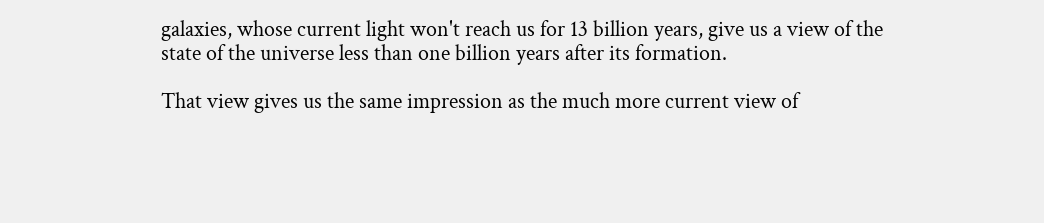galaxies, whose current light won't reach us for 13 billion years, give us a view of the state of the universe less than one billion years after its formation.

That view gives us the same impression as the much more current view of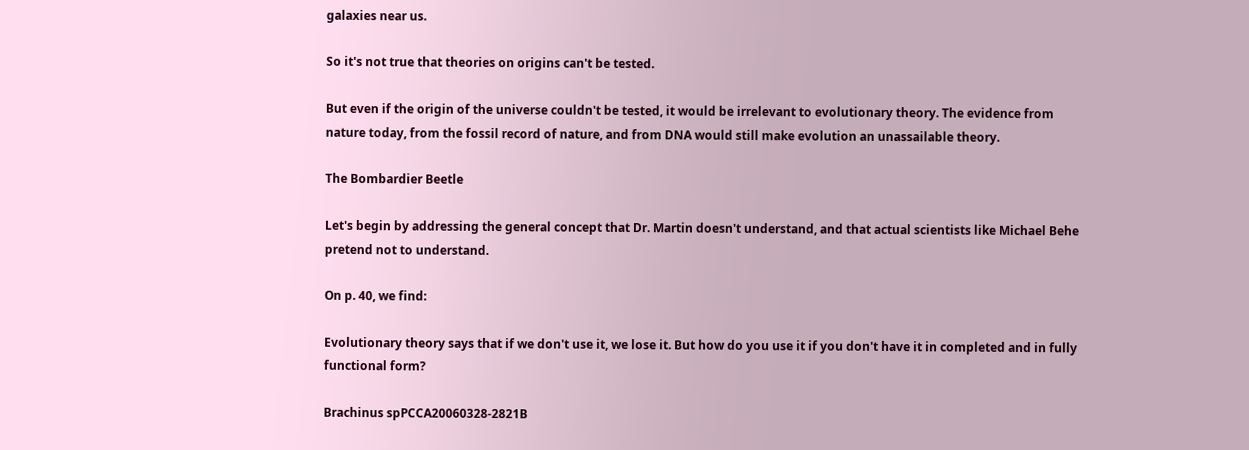galaxies near us.

So it's not true that theories on origins can't be tested.

But even if the origin of the universe couldn't be tested, it would be irrelevant to evolutionary theory. The evidence from nature today, from the fossil record of nature, and from DNA would still make evolution an unassailable theory.

The Bombardier Beetle

Let's begin by addressing the general concept that Dr. Martin doesn't understand, and that actual scientists like Michael Behe pretend not to understand.

On p. 40, we find:

Evolutionary theory says that if we don't use it, we lose it. But how do you use it if you don't have it in completed and in fully functional form?

Brachinus spPCCA20060328-2821B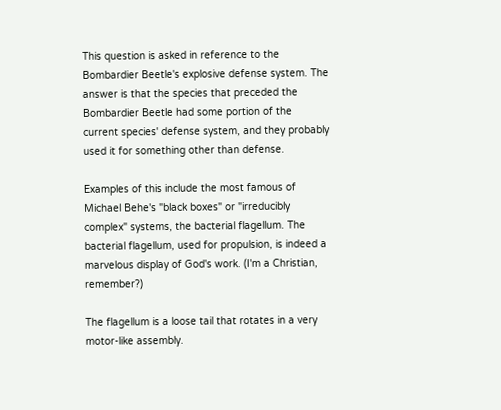This question is asked in reference to the Bombardier Beetle's explosive defense system. The answer is that the species that preceded the Bombardier Beetle had some portion of the current species' defense system, and they probably used it for something other than defense.

Examples of this include the most famous of Michael Behe's "black boxes" or "irreducibly complex" systems, the bacterial flagellum. The bacterial flagellum, used for propulsion, is indeed a marvelous display of God's work. (I'm a Christian, remember?)

The flagellum is a loose tail that rotates in a very motor-like assembly.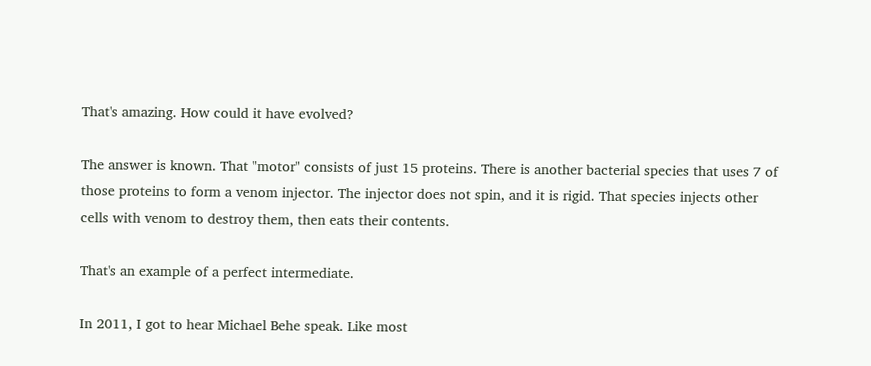That's amazing. How could it have evolved?

The answer is known. That "motor" consists of just 15 proteins. There is another bacterial species that uses 7 of those proteins to form a venom injector. The injector does not spin, and it is rigid. That species injects other cells with venom to destroy them, then eats their contents.

That's an example of a perfect intermediate.

In 2011, I got to hear Michael Behe speak. Like most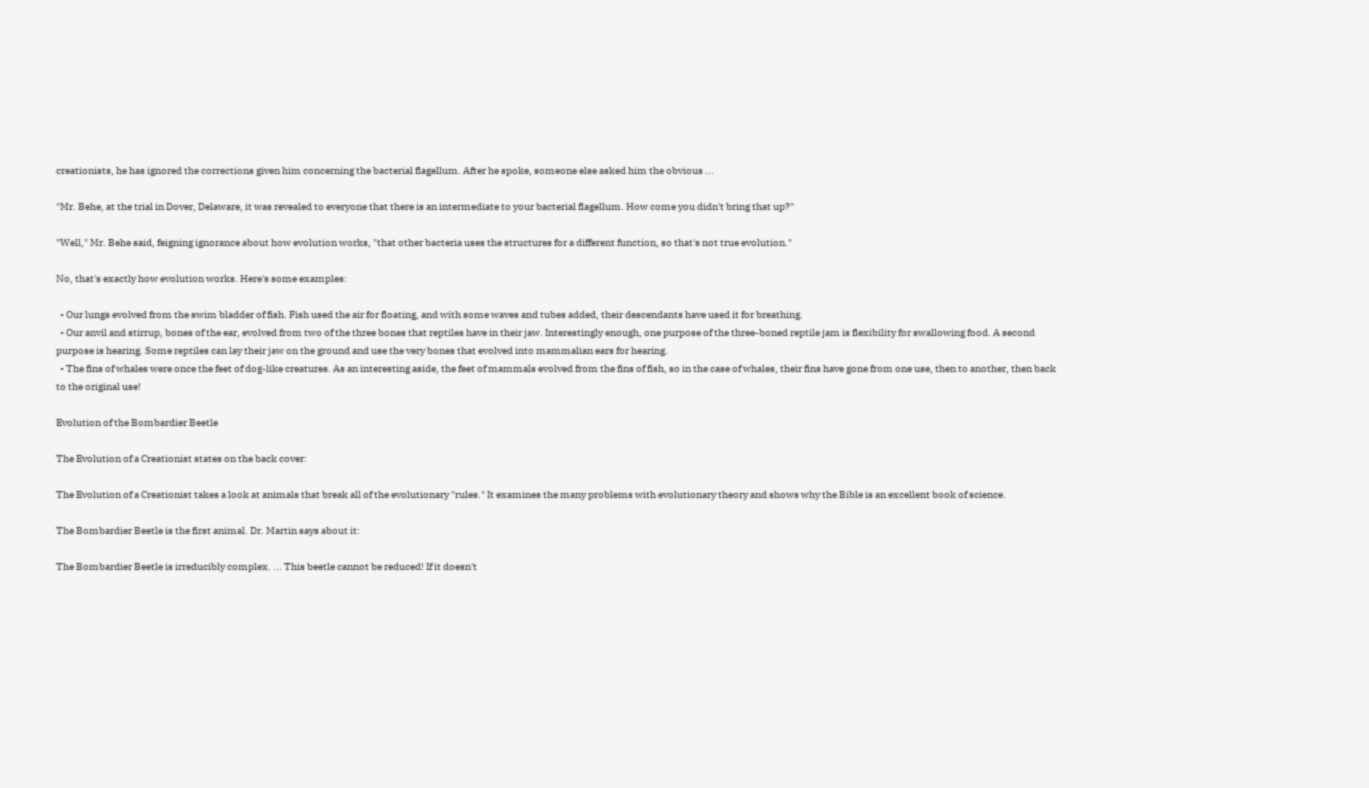creationists, he has ignored the corrections given him concerning the bacterial flagellum. After he spoke, someone else asked him the obvious ...

"Mr. Behe, at the trial in Dover, Delaware, it was revealed to everyone that there is an intermediate to your bacterial flagellum. How come you didn't bring that up?"

"Well," Mr. Behe said, feigning ignorance about how evolution works, "that other bacteria uses the structures for a different function, so that's not true evolution."

No, that's exactly how evolution works. Here's some examples:

  • Our lungs evolved from the swim bladder of fish. Fish used the air for floating, and with some waves and tubes added, their descendants have used it for breathing.
  • Our anvil and stirrup, bones of the ear, evolved from two of the three bones that reptiles have in their jaw. Interestingly enough, one purpose of the three-boned reptile jam is flexibility for swallowing food. A second purpose is hearing. Some reptiles can lay their jaw on the ground and use the very bones that evolved into mammalian ears for hearing.
  • The fins of whales were once the feet of dog-like creatures. As an interesting aside, the feet of mammals evolved from the fins of fish, so in the case of whales, their fins have gone from one use, then to another, then back to the original use!

Evolution of the Bombardier Beetle

The Evolution of a Creationist states on the back cover:

The Evolution of a Creationist takes a look at animals that break all of the evolutionary "rules." It examines the many problems with evolutionary theory and shows why the Bible is an excellent book of science.

The Bombardier Beetle is the first animal. Dr. Martin says about it:

The Bombardier Beetle is irreducibly complex. ... This beetle cannot be reduced! If it doesn't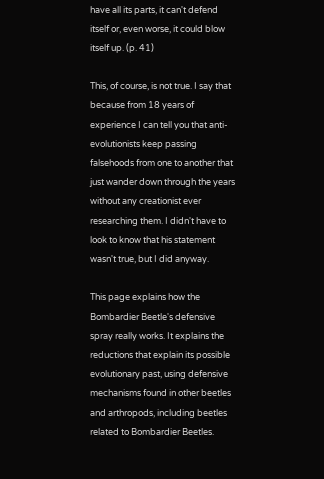have all its parts, it can't defend itself or, even worse, it could blow itself up. (p. 41)

This, of course, is not true. I say that because from 18 years of experience I can tell you that anti-evolutionists keep passing falsehoods from one to another that just wander down through the years without any creationist ever researching them. I didn't have to look to know that his statement wasn't true, but I did anyway.

This page explains how the Bombardier Beetle's defensive spray really works. It explains the reductions that explain its possible evolutionary past, using defensive mechanisms found in other beetles and arthropods, including beetles related to Bombardier Beetles.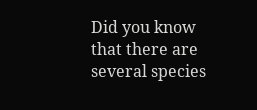Did you know that there are several species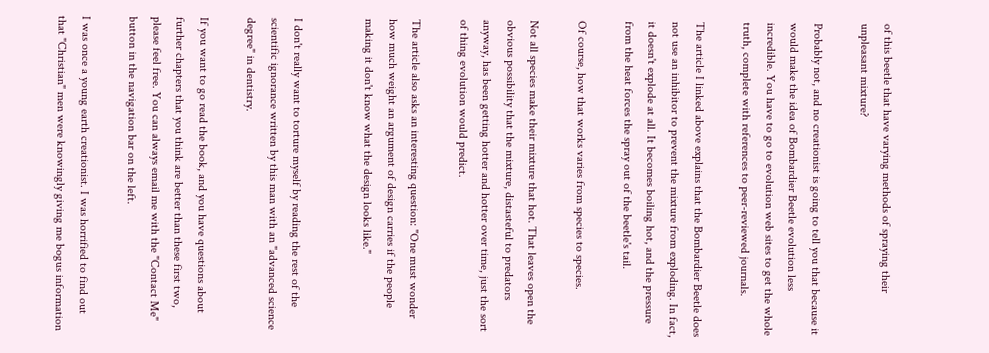of this beetle that have varying methods of spraying their unpleasant mixture?

Probably not, and no creationist is going to tell you that because it would make the idea of Bombardier Beetle evolution less incredible. You have to go to evolution web sites to get the whole truth, complete with references to peer-reviewed journals.

The article I linked above explains that the Bombardier Beetle does not use an inhibitor to prevent the mixture from exploding. In fact, it doesn't explode at all. It becomes boiling hot, and the pressure from the heat forces the spray out of the beetle's tail.

Of course, how that works varies from species to species.

Not all species make their mixture that hot. That leaves open the obvious possibility that the mixture, distasteful to predators anyway, has been getting hotter and hotter over time, just the sort of thing evolution would predict.

The article also asks an interesting question: "One must wonder how much weight an argument of design carries if the people making it don't know what the design looks like."


I don't really want to torture myself by reading the rest of the scientific ignorance written by this man with an "advanced science degree" in dentistry.

If you want to go read the book, and you have questions about further chapters that you think are better than these first two, please feel free. You can always email me with the "Contact Me" button in the navigation bar on the left.

I was once a young earth creationist. I was horrified to find out that "Christian" men were knowingly giving me bogus information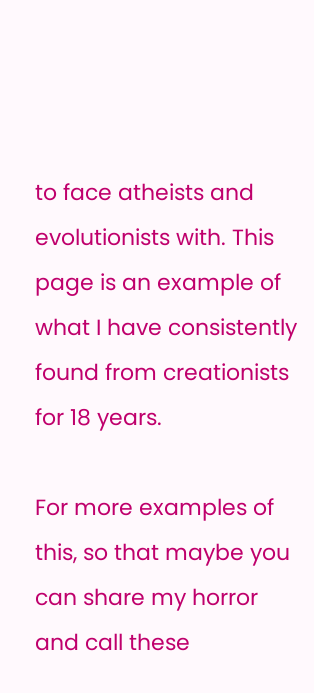to face atheists and evolutionists with. This page is an example of what I have consistently found from creationists for 18 years.

For more examples of this, so that maybe you can share my horror and call these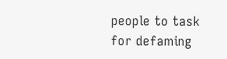people to task for defaming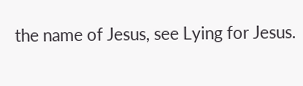the name of Jesus, see Lying for Jesus.